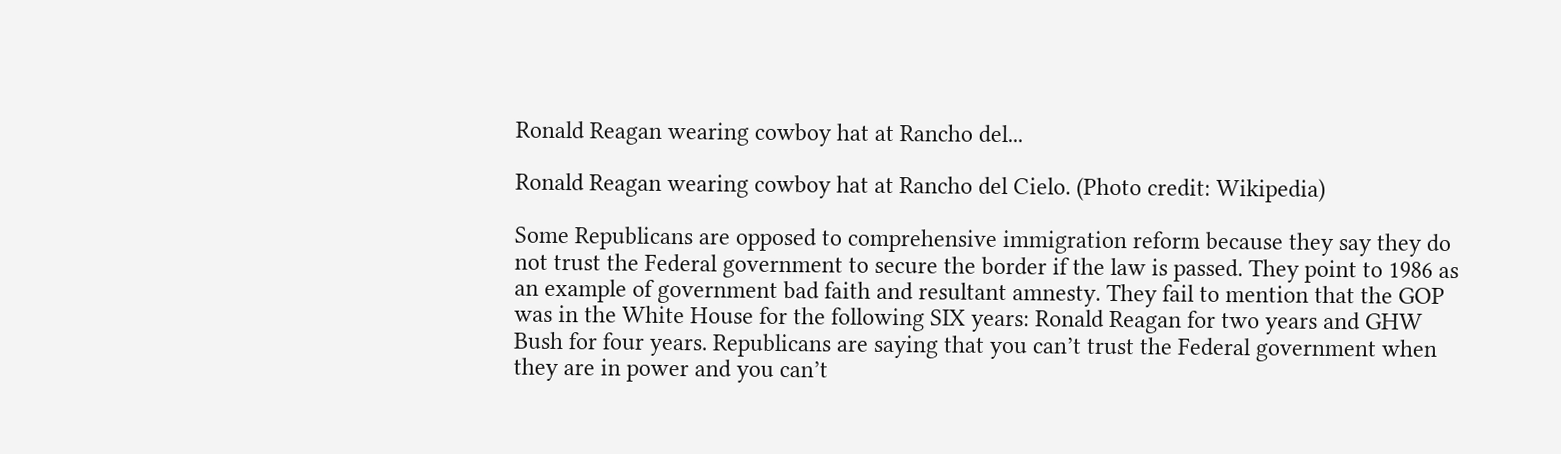Ronald Reagan wearing cowboy hat at Rancho del...

Ronald Reagan wearing cowboy hat at Rancho del Cielo. (Photo credit: Wikipedia)

Some Republicans are opposed to comprehensive immigration reform because they say they do not trust the Federal government to secure the border if the law is passed. They point to 1986 as an example of government bad faith and resultant amnesty. They fail to mention that the GOP was in the White House for the following SIX years: Ronald Reagan for two years and GHW Bush for four years. Republicans are saying that you can’t trust the Federal government when they are in power and you can’t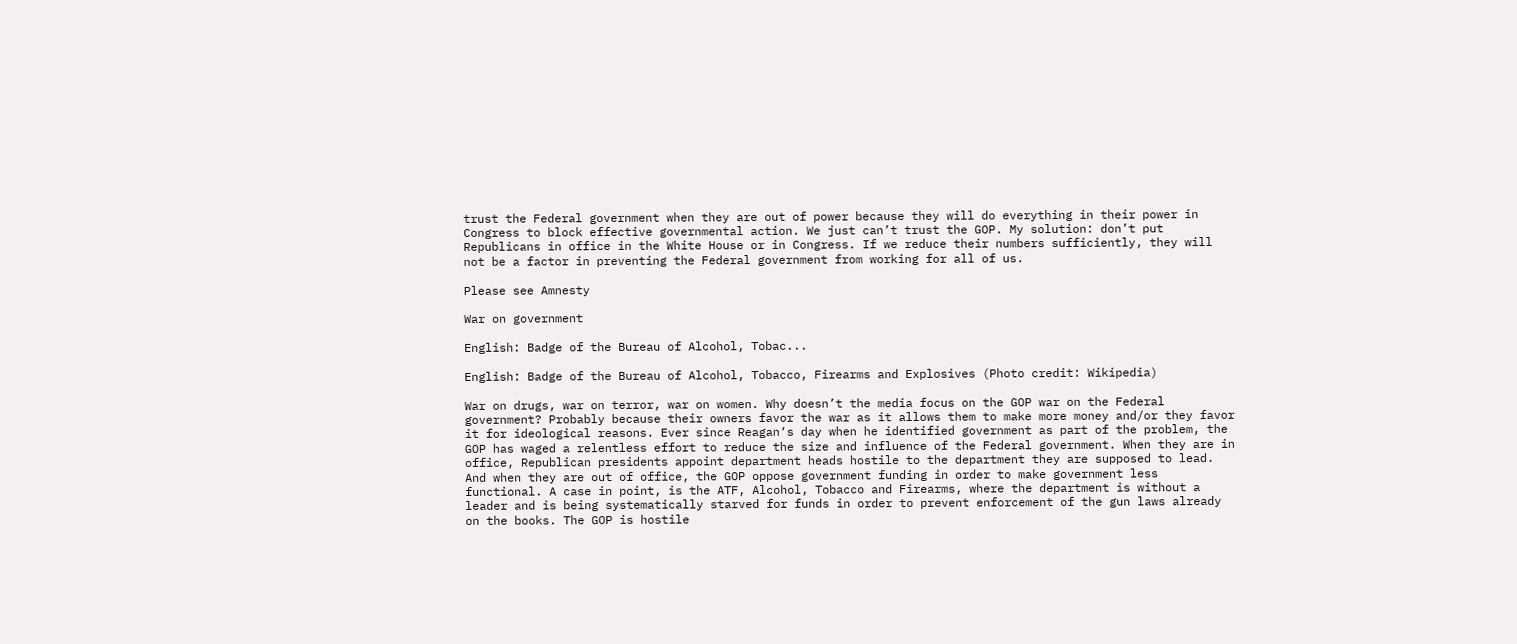trust the Federal government when they are out of power because they will do everything in their power in Congress to block effective governmental action. We just can’t trust the GOP. My solution: don’t put Republicans in office in the White House or in Congress. If we reduce their numbers sufficiently, they will not be a factor in preventing the Federal government from working for all of us.

Please see Amnesty

War on government

English: Badge of the Bureau of Alcohol, Tobac...

English: Badge of the Bureau of Alcohol, Tobacco, Firearms and Explosives (Photo credit: Wikipedia)

War on drugs, war on terror, war on women. Why doesn’t the media focus on the GOP war on the Federal government? Probably because their owners favor the war as it allows them to make more money and/or they favor it for ideological reasons. Ever since Reagan‘s day when he identified government as part of the problem, the GOP has waged a relentless effort to reduce the size and influence of the Federal government. When they are in office, Republican presidents appoint department heads hostile to the department they are supposed to lead. And when they are out of office, the GOP oppose government funding in order to make government less functional. A case in point, is the ATF, Alcohol, Tobacco and Firearms, where the department is without a leader and is being systematically starved for funds in order to prevent enforcement of the gun laws already on the books. The GOP is hostile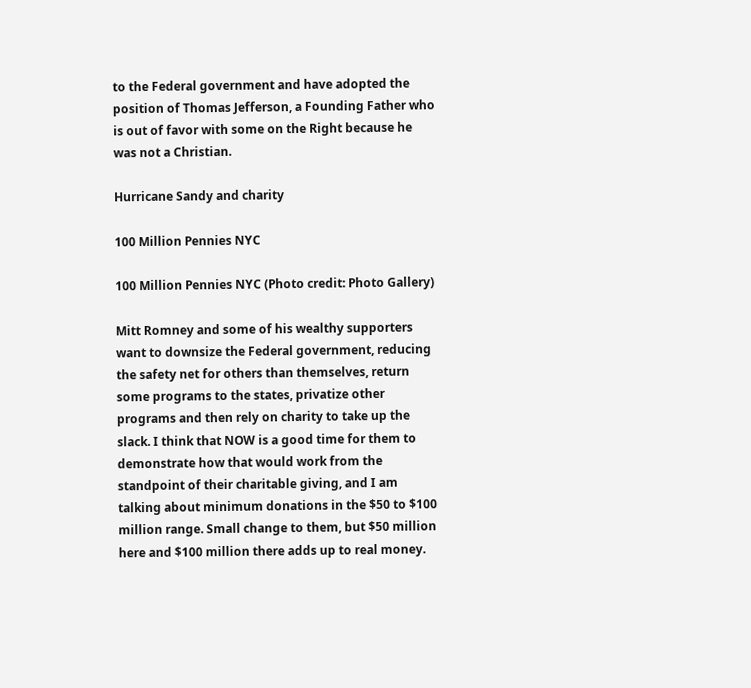to the Federal government and have adopted the position of Thomas Jefferson, a Founding Father who is out of favor with some on the Right because he was not a Christian.

Hurricane Sandy and charity

100 Million Pennies NYC

100 Million Pennies NYC (Photo credit: Photo Gallery)

Mitt Romney and some of his wealthy supporters want to downsize the Federal government, reducing the safety net for others than themselves, return some programs to the states, privatize other programs and then rely on charity to take up the slack. I think that NOW is a good time for them to demonstrate how that would work from the standpoint of their charitable giving, and I am talking about minimum donations in the $50 to $100 million range. Small change to them, but $50 million here and $100 million there adds up to real money.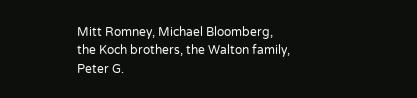Mitt Romney, Michael Bloomberg, the Koch brothers, the Walton family, Peter G.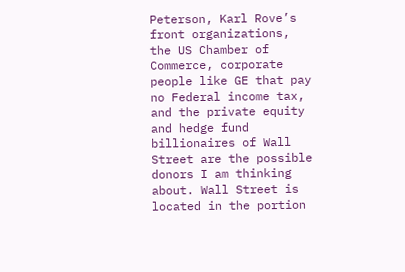Peterson, Karl Rove’s front organizations, the US Chamber of Commerce, corporate people like GE that pay no Federal income tax, and the private equity and hedge fund billionaires of Wall Street are the possible donors I am thinking about. Wall Street is located in the portion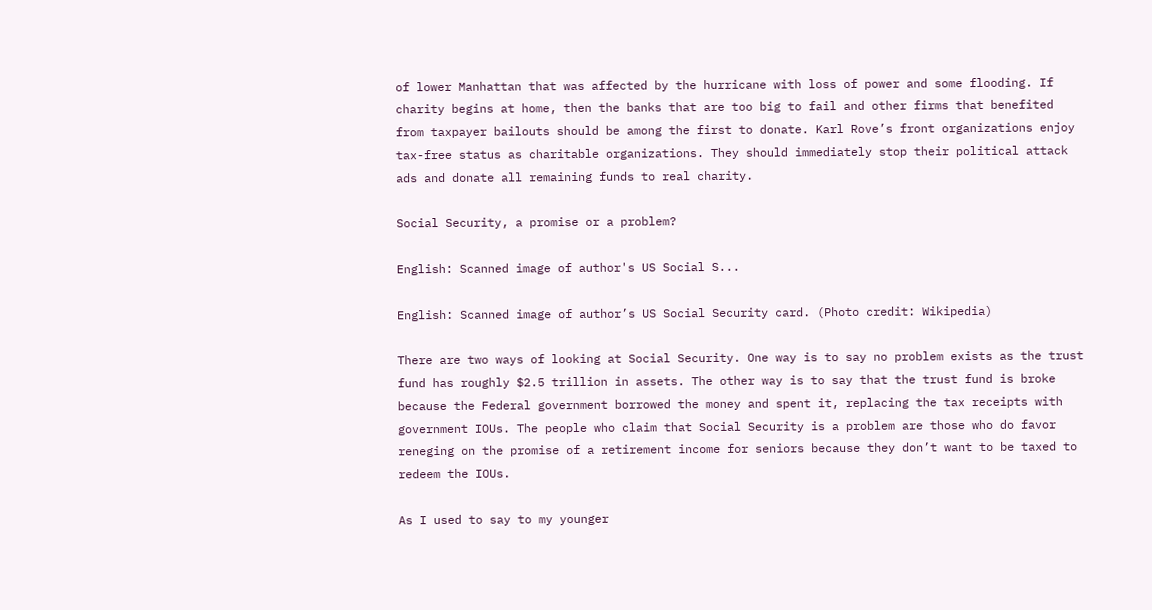of lower Manhattan that was affected by the hurricane with loss of power and some flooding. If charity begins at home, then the banks that are too big to fail and other firms that benefited from taxpayer bailouts should be among the first to donate. Karl Rove’s front organizations enjoy tax-free status as charitable organizations. They should immediately stop their political attack ads and donate all remaining funds to real charity.

Social Security, a promise or a problem?

English: Scanned image of author's US Social S...

English: Scanned image of author’s US Social Security card. (Photo credit: Wikipedia)

There are two ways of looking at Social Security. One way is to say no problem exists as the trust fund has roughly $2.5 trillion in assets. The other way is to say that the trust fund is broke because the Federal government borrowed the money and spent it, replacing the tax receipts with government IOUs. The people who claim that Social Security is a problem are those who do favor reneging on the promise of a retirement income for seniors because they don’t want to be taxed to redeem the IOUs.

As I used to say to my younger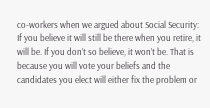co-workers when we argued about Social Security: If you believe it will still be there when you retire, it will be. If you don’t so believe, it won’t be. That is because you will vote your beliefs and the candidates you elect will either fix the problem or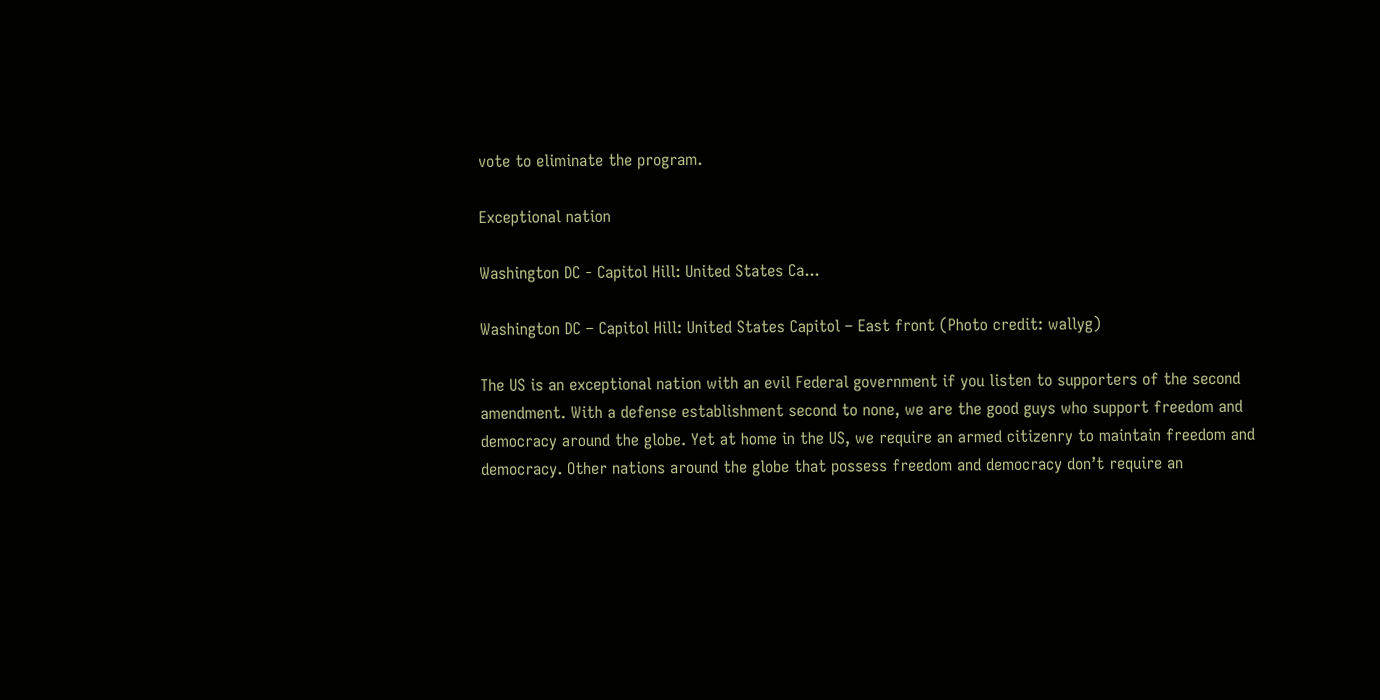vote to eliminate the program.

Exceptional nation

Washington DC - Capitol Hill: United States Ca...

Washington DC – Capitol Hill: United States Capitol – East front (Photo credit: wallyg)

The US is an exceptional nation with an evil Federal government if you listen to supporters of the second amendment. With a defense establishment second to none, we are the good guys who support freedom and democracy around the globe. Yet at home in the US, we require an armed citizenry to maintain freedom and democracy. Other nations around the globe that possess freedom and democracy don’t require an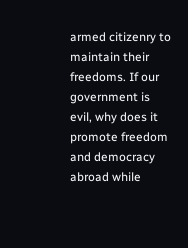armed citizenry to maintain their freedoms. If our government is evil, why does it promote freedom and democracy abroad while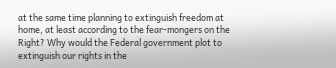at the same time planning to extinguish freedom at home, at least according to the fear-mongers on the Right? Why would the Federal government plot to extinguish our rights in the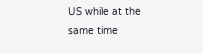US while at the same time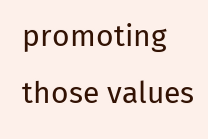promoting those values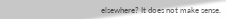elsewhere? It does not make sense.